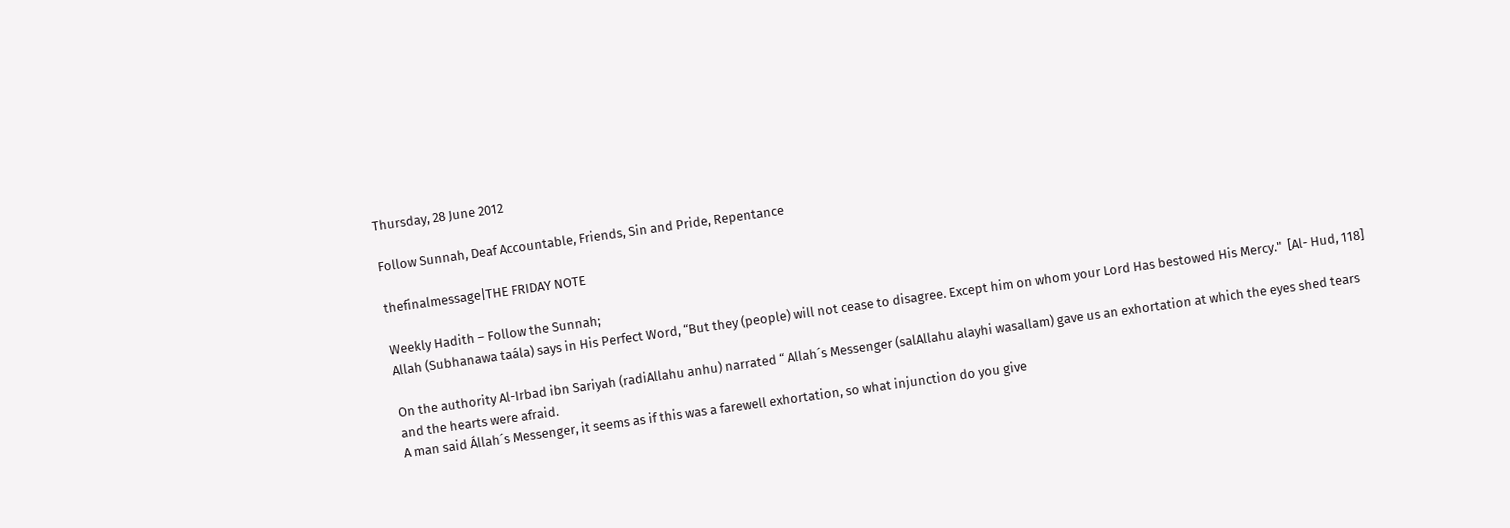Thursday, 28 June 2012

Follow Sunnah, Deaf Accountable, Friends, Sin and Pride, Repentance

thefinalmessage|THE FRIDAY NOTE

Weekly Hadith – Follow the Sunnah;
Allah (Subhanawa taála) says in His Perfect Word, “But they (people) will not cease to disagree. Except him on whom your Lord Has bestowed His Mercy."  [Al- Hud, 118]

On the authority Al-Irbad ibn Sariyah (radiAllahu anhu) narrated “ Allah´s Messenger (salAllahu alayhi wasallam) gave us an exhortation at which the eyes shed tears and the hearts were afraid.
A man said Állah´s Messenger, it seems as if this was a farewell exhortation, so what injunction do you give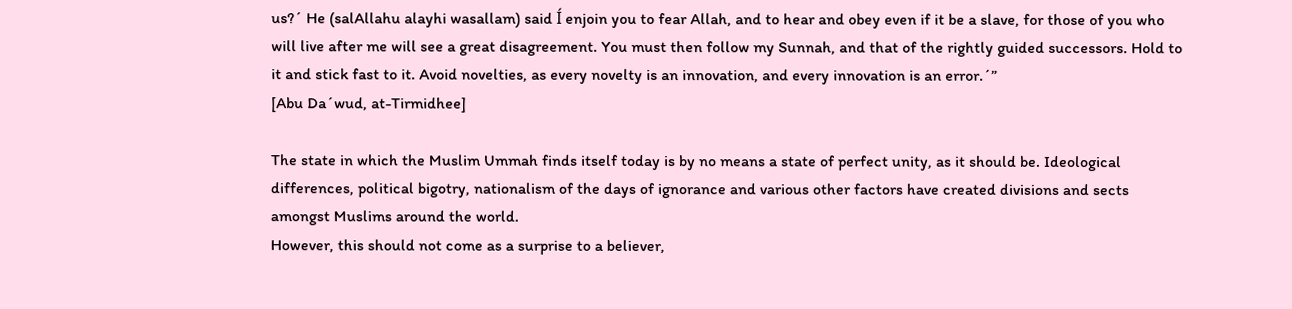us?´ He (salAllahu alayhi wasallam) said Í enjoin you to fear Allah, and to hear and obey even if it be a slave, for those of you who will live after me will see a great disagreement. You must then follow my Sunnah, and that of the rightly guided successors. Hold to it and stick fast to it. Avoid novelties, as every novelty is an innovation, and every innovation is an error.´”
[Abu Da´wud, at-Tirmidhee]

The state in which the Muslim Ummah finds itself today is by no means a state of perfect unity, as it should be. Ideological differences, political bigotry, nationalism of the days of ignorance and various other factors have created divisions and sects amongst Muslims around the world.
However, this should not come as a surprise to a believer,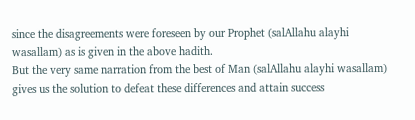since the disagreements were foreseen by our Prophet (salAllahu alayhi wasallam) as is given in the above hadith.
But the very same narration from the best of Man (salAllahu alayhi wasallam) gives us the solution to defeat these differences and attain success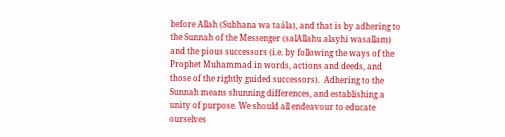before Allah (Subhana wa taála), and that is by adhering to the Sunnah of the Messenger (salAllahu alayhi wasallam) and the pious successors (i.e. by following the ways of the Prophet Muhammad in words, actions and deeds, and those of the rightly guided successors).  Adhering to the Sunnah means shunning differences, and establishing a unity of purpose. We should all endeavour to educate ourselves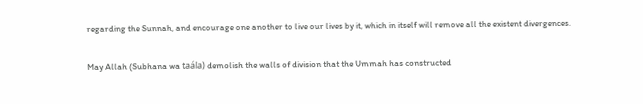regarding the Sunnah, and encourage one another to live our lives by it, which in itself will remove all the existent divergences.

May Allah (Subhana wa taála) demolish the walls of division that the Ummah has constructed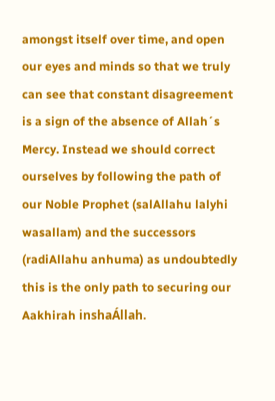amongst itself over time, and open our eyes and minds so that we truly can see that constant disagreement is a sign of the absence of Allah´s Mercy. Instead we should correct ourselves by following the path of our Noble Prophet (salAllahu lalyhi wasallam) and the successors (radiAllahu anhuma) as undoubtedly this is the only path to securing our Aakhirah inshaÁllah.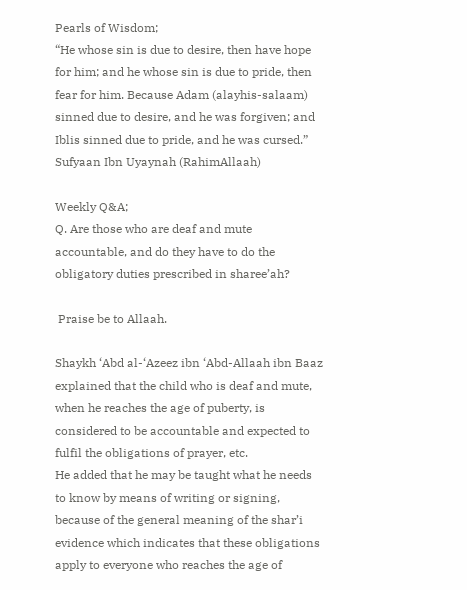Pearls of Wisdom;
“He whose sin is due to desire, then have hope for him; and he whose sin is due to pride, then fear for him. Because Adam (alayhis-salaam) sinned due to desire, and he was forgiven; and Iblis sinned due to pride, and he was cursed.”
Sufyaan Ibn Uyaynah (RahimAllaah)

Weekly Q&A;
Q. Are those who are deaf and mute accountable, and do they have to do the obligatory duties prescribed in sharee’ah?

 Praise be to Allaah.

Shaykh ‘Abd al-‘Azeez ibn ‘Abd-Allaah ibn Baaz explained that the child who is deaf and mute, when he reaches the age of puberty, is considered to be accountable and expected to fulfil the obligations of prayer, etc.
He added that he may be taught what he needs to know by means of writing or signing, because of the general meaning of the shar’i evidence which indicates that these obligations apply to everyone who reaches the age of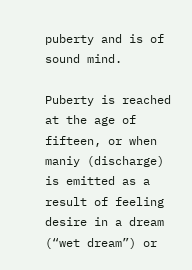puberty and is of sound mind.

Puberty is reached at the age of fifteen, or when maniy (discharge) is emitted as a result of feeling desire in a dream (“wet dream”) or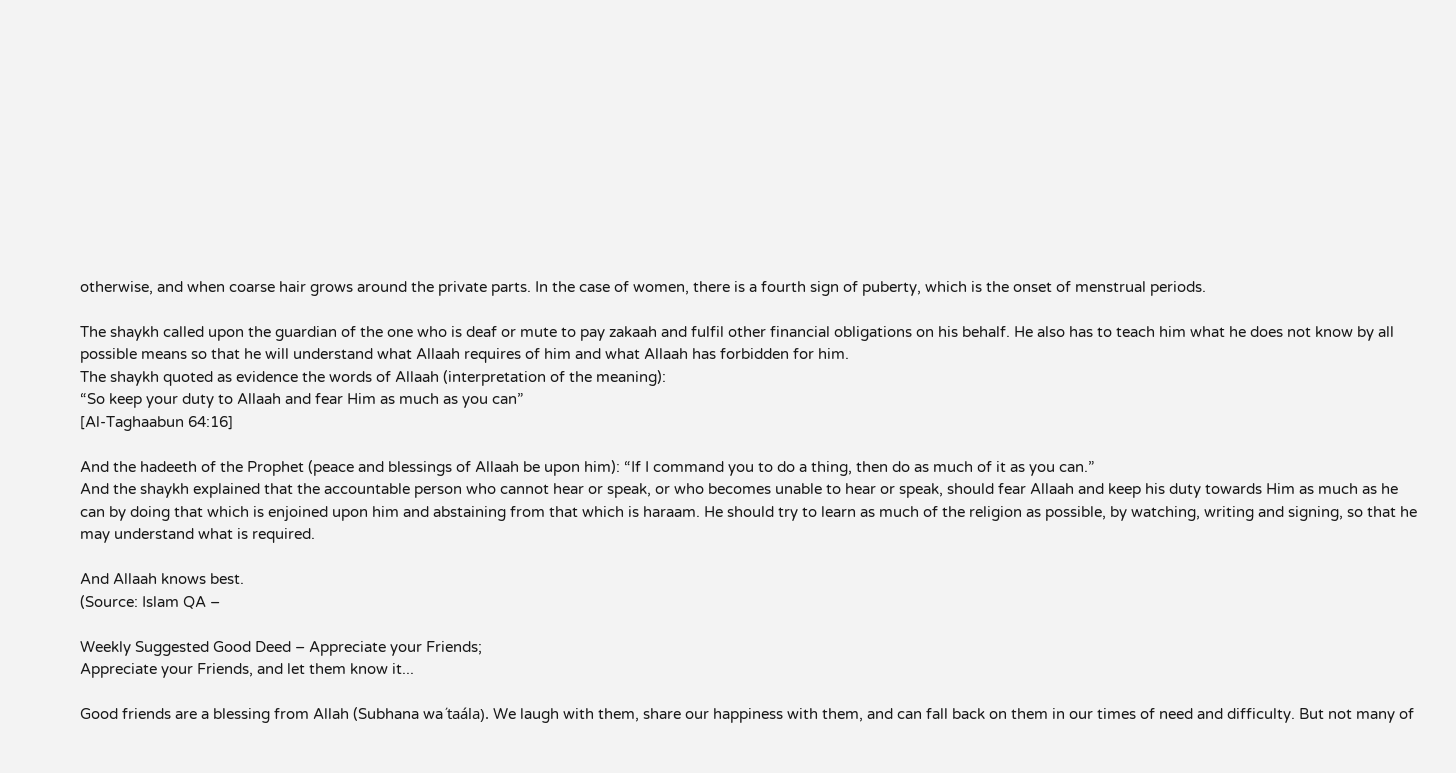otherwise, and when coarse hair grows around the private parts. In the case of women, there is a fourth sign of puberty, which is the onset of menstrual periods.

The shaykh called upon the guardian of the one who is deaf or mute to pay zakaah and fulfil other financial obligations on his behalf. He also has to teach him what he does not know by all possible means so that he will understand what Allaah requires of him and what Allaah has forbidden for him.
The shaykh quoted as evidence the words of Allaah (interpretation of the meaning):
“So keep your duty to Allaah and fear Him as much as you can”
[Al-Taghaabun 64:16]

And the hadeeth of the Prophet (peace and blessings of Allaah be upon him): “If I command you to do a thing, then do as much of it as you can.”
And the shaykh explained that the accountable person who cannot hear or speak, or who becomes unable to hear or speak, should fear Allaah and keep his duty towards Him as much as he can by doing that which is enjoined upon him and abstaining from that which is haraam. He should try to learn as much of the religion as possible, by watching, writing and signing, so that he may understand what is required.

And Allaah knows best.
(Source: Islam QA –

Weekly Suggested Good Deed – Appreciate your Friends;
Appreciate your Friends, and let them know it...

Good friends are a blessing from Allah (Subhana wa´taála). We laugh with them, share our happiness with them, and can fall back on them in our times of need and difficulty. But not many of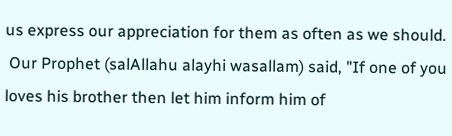us express our appreciation for them as often as we should.
 Our Prophet (salAllahu alayhi wasallam) said, "If one of you loves his brother then let him inform him of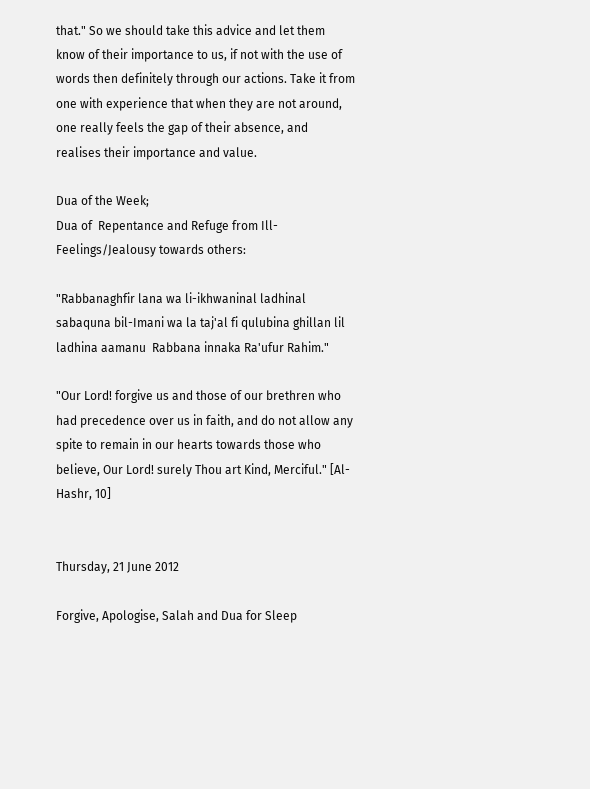that." So we should take this advice and let them know of their importance to us, if not with the use of words then definitely through our actions. Take it from one with experience that when they are not around, one really feels the gap of their absence, and realises their importance and value.

Dua of the Week;
Dua of  Repentance and Refuge from Ill-Feelings/Jealousy towards others:

"Rabbanaghfir lana wa li-ikhwaninal ladhinal sabaquna bil-Imani wa la taj'al fi qulubina ghillan lil ladhina aamanu  Rabbana innaka Ra'ufur Rahim."

"Our Lord! forgive us and those of our brethren who had precedence over us in faith, and do not allow any spite to remain in our hearts towards those who believe, Our Lord! surely Thou art Kind, Merciful." [Al-Hashr, 10]


Thursday, 21 June 2012

Forgive, Apologise, Salah and Dua for Sleep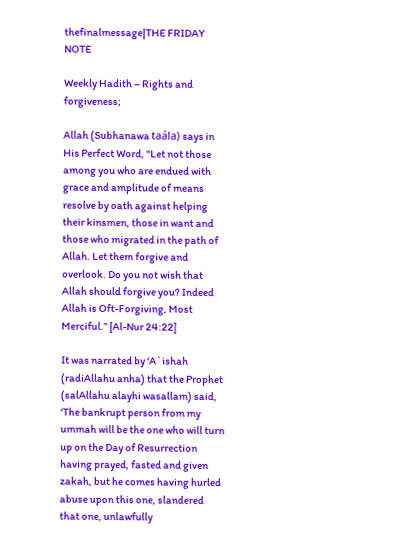thefinalmessage|THE FRIDAY NOTE

Weekly Hadith – Rights and forgiveness;

Allah (Subhanawa taála) says in His Perfect Word, "Let not those among you who are endued with grace and amplitude of means resolve by oath against helping their kinsmen, those in want and those who migrated in the path of Allah. Let them forgive and overlook. Do you not wish that Allah should forgive you? Indeed Allah is Oft-Forgiving, Most Merciful.” [Al-Nur 24:22]

It was narrated by ‘A`ishah (radiAllahu anha) that the Prophet (salAllahu alayhi wasallam) said, ‘The bankrupt person from my ummah will be the one who will turn up on the Day of Resurrection having prayed, fasted and given zakah, but he comes having hurled abuse upon this one, slandered that one, unlawfully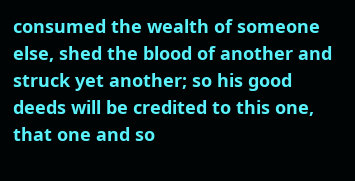consumed the wealth of someone else, shed the blood of another and struck yet another; so his good deeds will be credited to this one, that one and so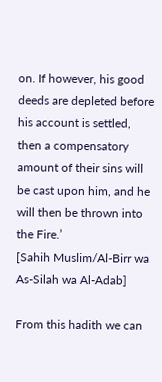on. If however, his good deeds are depleted before his account is settled, then a compensatory amount of their sins will be cast upon him, and he will then be thrown into the Fire.’
[Sahih Muslim/Al-Birr wa As-Silah wa Al-Adab]

From this hadith we can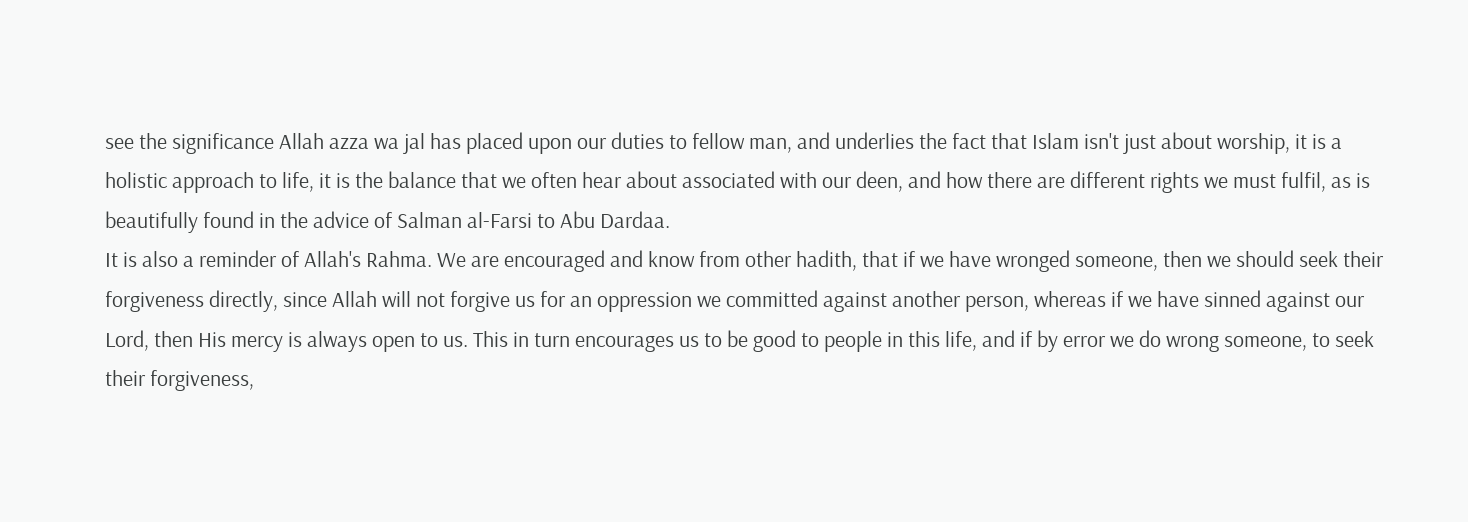see the significance Allah azza wa jal has placed upon our duties to fellow man, and underlies the fact that Islam isn't just about worship, it is a holistic approach to life, it is the balance that we often hear about associated with our deen, and how there are different rights we must fulfil, as is beautifully found in the advice of Salman al-Farsi to Abu Dardaa.
It is also a reminder of Allah's Rahma. We are encouraged and know from other hadith, that if we have wronged someone, then we should seek their forgiveness directly, since Allah will not forgive us for an oppression we committed against another person, whereas if we have sinned against our Lord, then His mercy is always open to us. This in turn encourages us to be good to people in this life, and if by error we do wrong someone, to seek their forgiveness,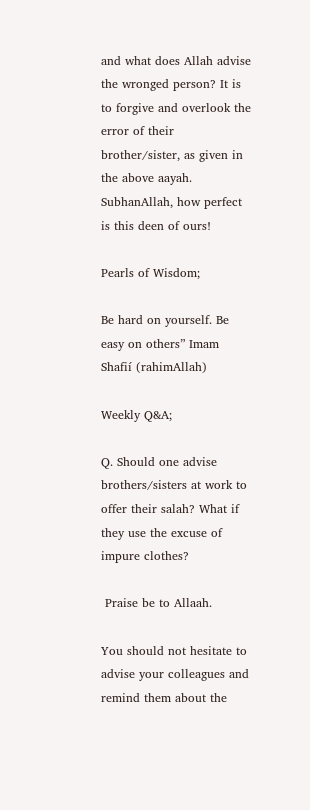and what does Allah advise the wronged person? It is to forgive and overlook the error of their brother/sister, as given in the above aayah. SubhanAllah, how perfect is this deen of ours!

Pearls of Wisdom;

Be hard on yourself. Be easy on others” Imam Shafií (rahimAllah)

Weekly Q&A;

Q. Should one advise brothers/sisters at work to offer their salah? What if they use the excuse of impure clothes?

 Praise be to Allaah.

You should not hesitate to advise your colleagues and remind them about the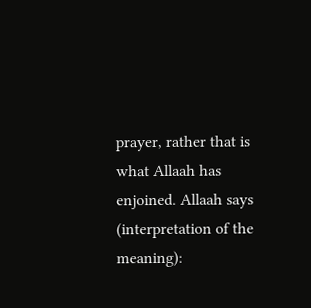prayer, rather that is what Allaah has enjoined. Allaah says (interpretation of the meaning):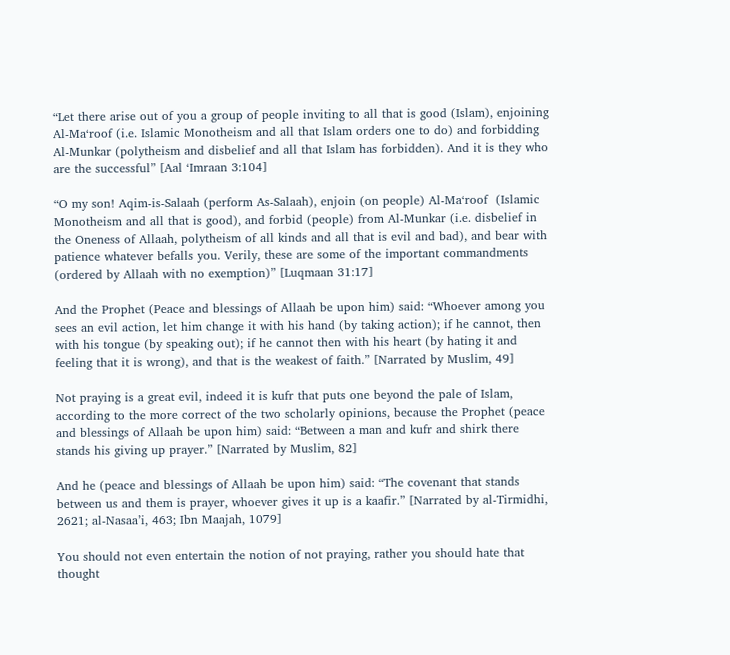“Let there arise out of you a group of people inviting to all that is good (Islam), enjoining Al-Ma‘roof (i.e. Islamic Monotheism and all that Islam orders one to do) and forbidding Al-Munkar (polytheism and disbelief and all that Islam has forbidden). And it is they who are the successful” [Aal ‘Imraan 3:104]

“O my son! Aqim-is-Salaah (perform As-Salaah), enjoin (on people) Al-Ma‘roof  (Islamic Monotheism and all that is good), and forbid (people) from Al-Munkar (i.e. disbelief in the Oneness of Allaah, polytheism of all kinds and all that is evil and bad), and bear with patience whatever befalls you. Verily, these are some of the important commandments (ordered by Allaah with no exemption)” [Luqmaan 31:17]

And the Prophet (Peace and blessings of Allaah be upon him) said: “Whoever among you sees an evil action, let him change it with his hand (by taking action); if he cannot, then with his tongue (by speaking out); if he cannot then with his heart (by hating it and feeling that it is wrong), and that is the weakest of faith.” [Narrated by Muslim, 49]

Not praying is a great evil, indeed it is kufr that puts one beyond the pale of Islam, according to the more correct of the two scholarly opinions, because the Prophet (peace and blessings of Allaah be upon him) said: “Between a man and kufr and shirk there stands his giving up prayer.” [Narrated by Muslim, 82]

And he (peace and blessings of Allaah be upon him) said: “The covenant that stands between us and them is prayer, whoever gives it up is a kaafir.” [Narrated by al-Tirmidhi, 2621; al-Nasaa’i, 463; Ibn Maajah, 1079]

You should not even entertain the notion of not praying, rather you should hate that thought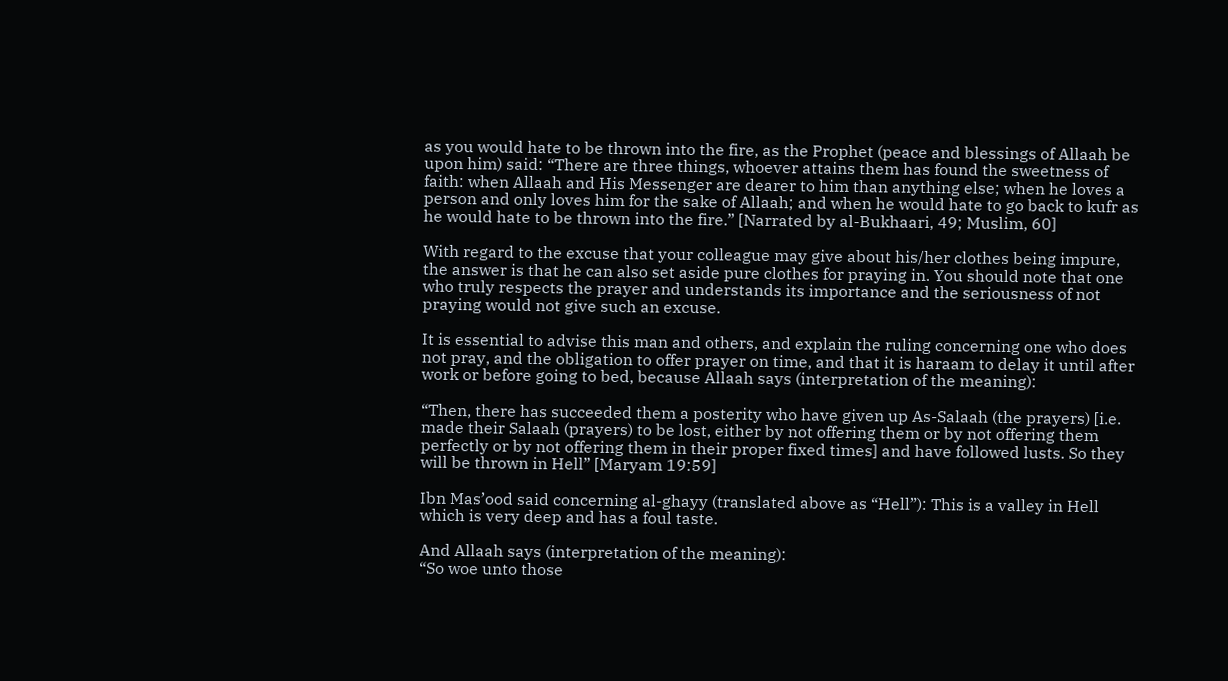as you would hate to be thrown into the fire, as the Prophet (peace and blessings of Allaah be upon him) said: “There are three things, whoever attains them has found the sweetness of faith: when Allaah and His Messenger are dearer to him than anything else; when he loves a person and only loves him for the sake of Allaah; and when he would hate to go back to kufr as he would hate to be thrown into the fire.” [Narrated by al-Bukhaari, 49; Muslim, 60]

With regard to the excuse that your colleague may give about his/her clothes being impure, the answer is that he can also set aside pure clothes for praying in. You should note that one who truly respects the prayer and understands its importance and the seriousness of not praying would not give such an excuse.

It is essential to advise this man and others, and explain the ruling concerning one who does not pray, and the obligation to offer prayer on time, and that it is haraam to delay it until after work or before going to bed, because Allaah says (interpretation of the meaning):

“Then, there has succeeded them a posterity who have given up As-Salaah (the prayers) [i.e. made their Salaah (prayers) to be lost, either by not offering them or by not offering them perfectly or by not offering them in their proper fixed times] and have followed lusts. So they will be thrown in Hell” [Maryam 19:59]

Ibn Mas’ood said concerning al-ghayy (translated above as “Hell”): This is a valley in Hell which is very deep and has a foul taste.

And Allaah says (interpretation of the meaning):
“So woe unto those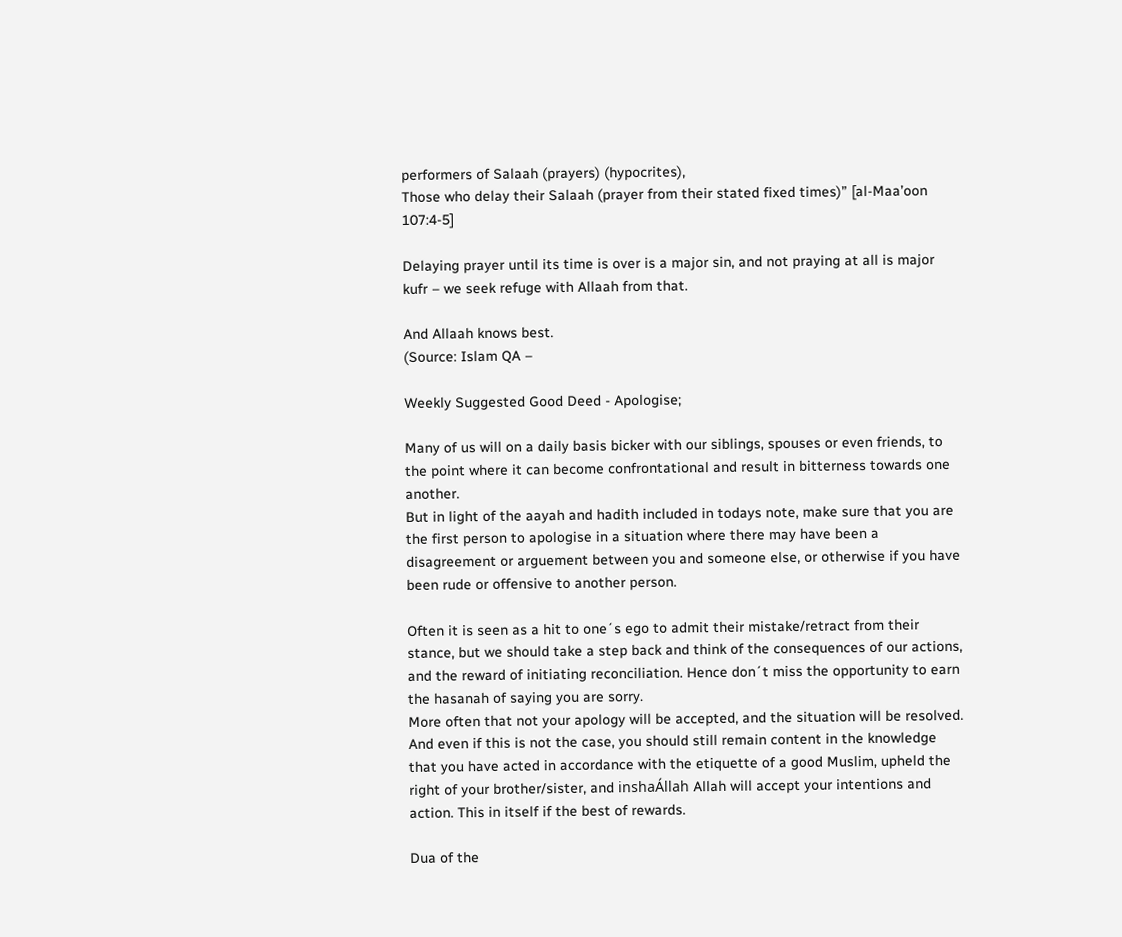performers of Salaah (prayers) (hypocrites),
Those who delay their Salaah (prayer from their stated fixed times)” [al-Maa’oon 107:4-5]

Delaying prayer until its time is over is a major sin, and not praying at all is major kufr – we seek refuge with Allaah from that.

And Allaah knows best.
(Source: Islam QA –

Weekly Suggested Good Deed - Apologise;

Many of us will on a daily basis bicker with our siblings, spouses or even friends, to the point where it can become confrontational and result in bitterness towards one another.
But in light of the aayah and hadith included in todays note, make sure that you are the first person to apologise in a situation where there may have been a disagreement or arguement between you and someone else, or otherwise if you have been rude or offensive to another person.

Often it is seen as a hit to one´s ego to admit their mistake/retract from their stance, but we should take a step back and think of the consequences of our actions, and the reward of initiating reconciliation. Hence don´t miss the opportunity to earn the hasanah of saying you are sorry.
More often that not your apology will be accepted, and the situation will be resolved. And even if this is not the case, you should still remain content in the knowledge that you have acted in accordance with the etiquette of a good Muslim, upheld the right of your brother/sister, and inshaÁllah Allah will accept your intentions and action. This in itself if the best of rewards.

Dua of the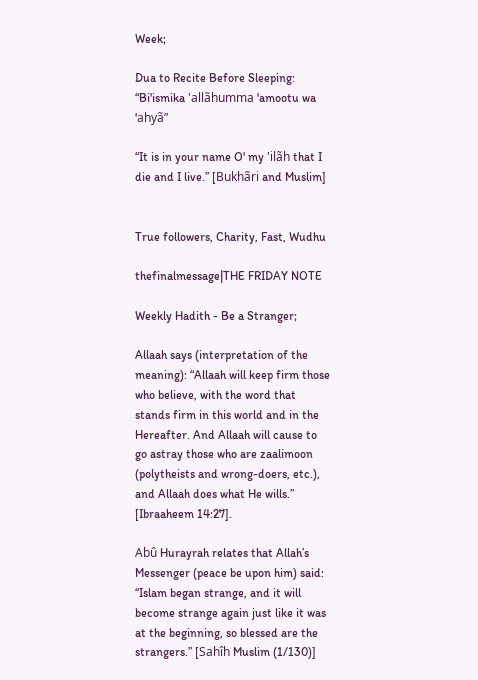Week;

Dua to Recite Before Sleeping:
“Bi'ismika 'allãhumma 'amootu wa 'ahyã”

“It is in your name O' my 'ilãh that I die and I live.” [Bukhãri and Muslim]


True followers, Charity, Fast, Wudhu

thefinalmessage|THE FRIDAY NOTE

Weekly Hadith - Be a Stranger;

Allaah says (interpretation of the meaning): “Allaah will keep firm those who believe, with the word that stands firm in this world and in the Hereafter. And Allaah will cause to go astray those who are zaalimoon (polytheists and wrong-doers, etc.), and Allaah does what He wills.” [Ibraaheem 14:27].

Abû Hurayrah relates that Allah’s Messenger (peace be upon him) said: “Islam began strange, and it will become strange again just like it was at the beginning, so blessed are the strangers.” [Sahîh Muslim (1/130)]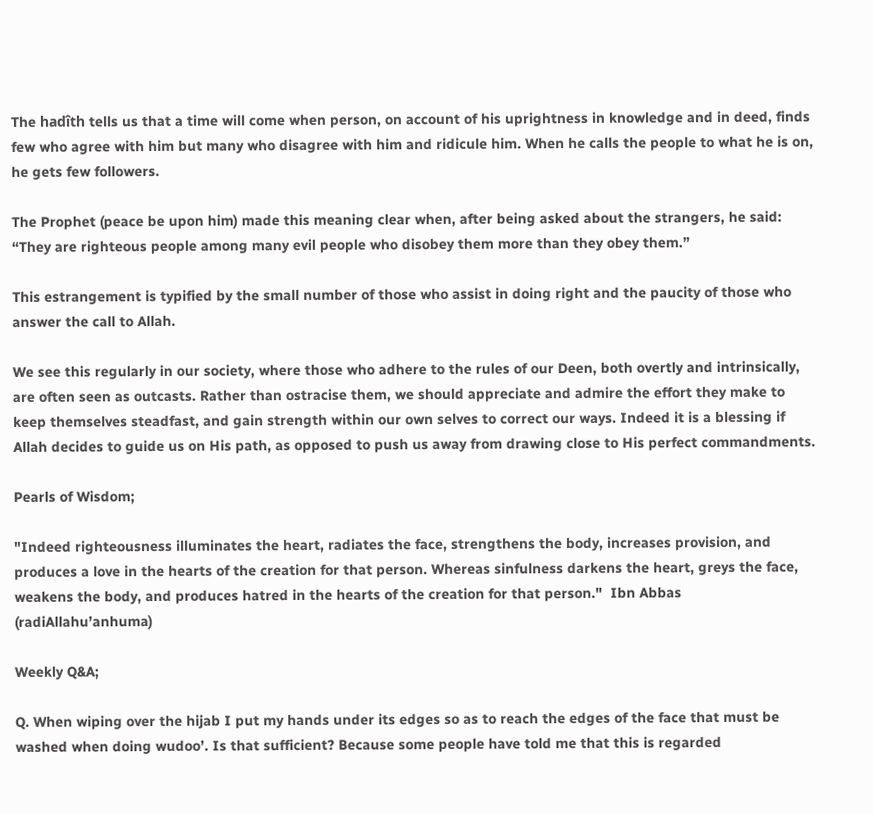The hadîth tells us that a time will come when person, on account of his uprightness in knowledge and in deed, finds few who agree with him but many who disagree with him and ridicule him. When he calls the people to what he is on, he gets few followers.

The Prophet (peace be upon him) made this meaning clear when, after being asked about the strangers, he said: “They are righteous people among many evil people who disobey them more than they obey them.”

This estrangement is typified by the small number of those who assist in doing right and the paucity of those who answer the call to Allah.

We see this regularly in our society, where those who adhere to the rules of our Deen, both overtly and intrinsically, are often seen as outcasts. Rather than ostracise them, we should appreciate and admire the effort they make to keep themselves steadfast, and gain strength within our own selves to correct our ways. Indeed it is a blessing if Allah decides to guide us on His path, as opposed to push us away from drawing close to His perfect commandments.

Pearls of Wisdom;

"Indeed righteousness illuminates the heart, radiates the face, strengthens the body, increases provision, and produces a love in the hearts of the creation for that person. Whereas sinfulness darkens the heart, greys the face, weakens the body, and produces hatred in the hearts of the creation for that person."  Ibn Abbas (radiAllahu’anhuma)

Weekly Q&A;

Q. When wiping over the hijab I put my hands under its edges so as to reach the edges of the face that must be washed when doing wudoo’. Is that sufficient? Because some people have told me that this is regarded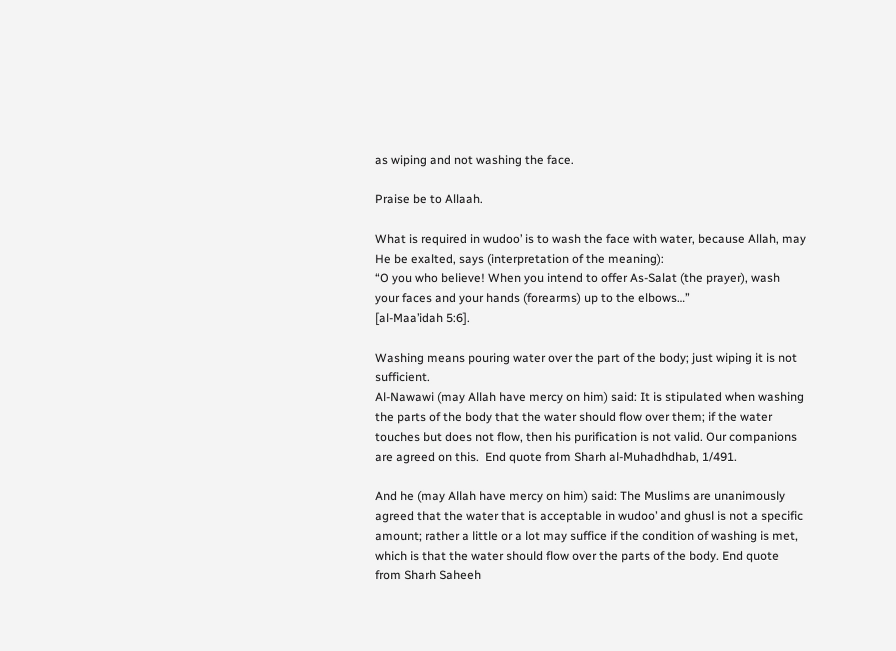as wiping and not washing the face.

Praise be to Allaah.

What is required in wudoo’ is to wash the face with water, because Allah, may He be exalted, says (interpretation of the meaning):
“O you who believe! When you intend to offer As-Salat (the prayer), wash your faces and your hands (forearms) up to the elbows…”
[al-Maa’idah 5:6].

Washing means pouring water over the part of the body; just wiping it is not sufficient.
Al-Nawawi (may Allah have mercy on him) said: It is stipulated when washing the parts of the body that the water should flow over them; if the water touches but does not flow, then his purification is not valid. Our companions are agreed on this.  End quote from Sharh al-Muhadhdhab, 1/491.

And he (may Allah have mercy on him) said: The Muslims are unanimously agreed that the water that is acceptable in wudoo’ and ghusl is not a specific amount; rather a little or a lot may suffice if the condition of washing is met, which is that the water should flow over the parts of the body. End quote from Sharh Saheeh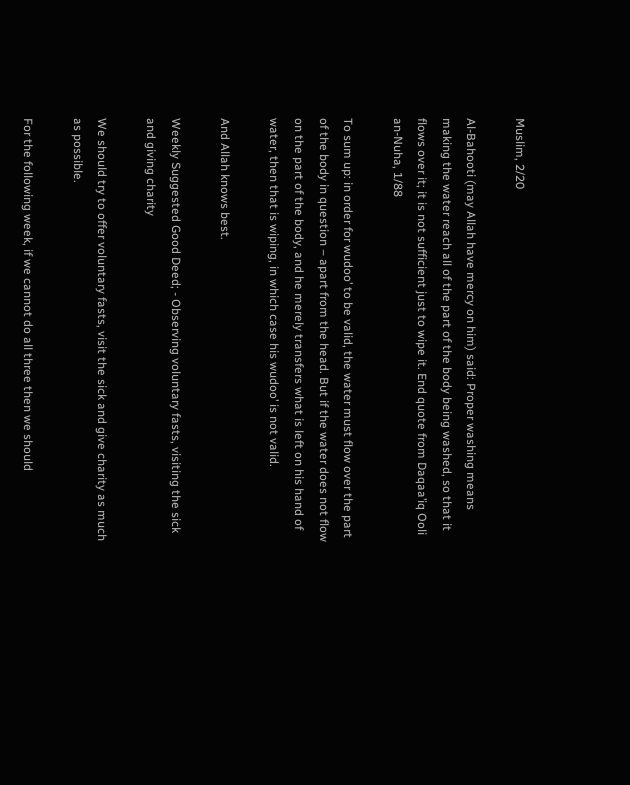Muslim, 2/20

Al-Bahooti (may Allah have mercy on him) said: Proper washing means making the water reach all of the part of the body being washed, so that it flows over it; it is not sufficient just to wipe it. End quote from Daqaa’iq Ooli an-Nuha, 1/88

To sum up: in order for wudoo’ to be valid, the water must flow over the part of the body in question – apart from the head. But if the water does not flow on the part of the body, and he merely transfers what is left on his hand of water, then that is wiping, in which case his wudoo’ is not valid.

And Allah knows best.

Weekly Suggested Good Deed; - Observing voluntary fasts, visiting the sick and giving charity

We should try to offer voluntary fasts, visit the sick and give charity as much as possible.

For the following week, if we cannot do all three then we should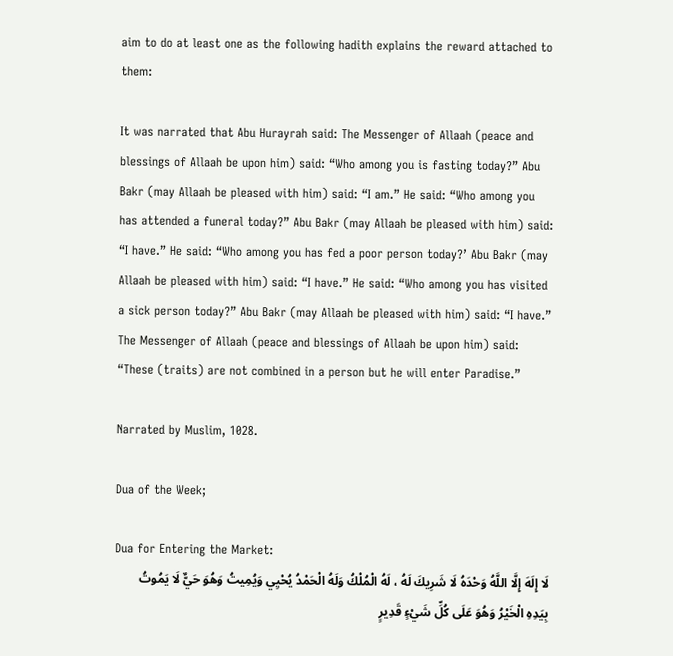aim to do at least one as the following hadith explains the reward attached to them:

It was narrated that Abu Hurayrah said: The Messenger of Allaah (peace and blessings of Allaah be upon him) said: “Who among you is fasting today?” Abu Bakr (may Allaah be pleased with him) said: “I am.” He said: “Who among you has attended a funeral today?” Abu Bakr (may Allaah be pleased with him) said: “I have.” He said: “Who among you has fed a poor person today?’ Abu Bakr (may Allaah be pleased with him) said: “I have.” He said: “Who among you has visited a sick person today?” Abu Bakr (may Allaah be pleased with him) said: “I have.” The Messenger of Allaah (peace and blessings of Allaah be upon him) said: “These (traits) are not combined in a person but he will enter Paradise.”

Narrated by Muslim, 1028.

Dua of the Week;

Dua for Entering the Market:
لَا إِلَهَ إِلَّا اللَّهُ وَحْدَهُ لَا شَرِيكَ لَهُ ، لَهُ الْمُلْكُ وَلَهُ الْحَمْدُ يُحْيِي وَيُمِيتُ وَهُوَ حَيٌّ لَا يَمُوتُ بِيَدِهِ الْخَيْرُ وَهُوَ عَلَى كُلِّ شَيْءٍ قَدِيرٍ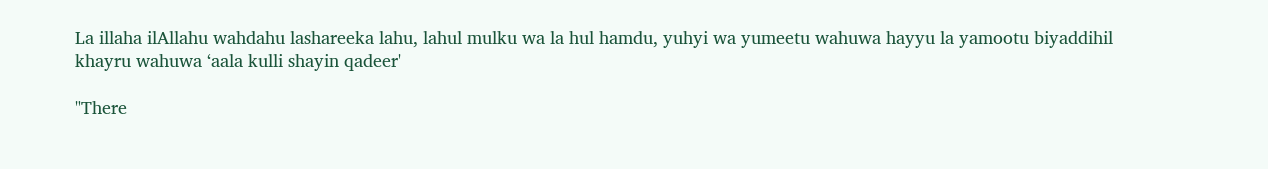La illaha ilAllahu wahdahu lashareeka lahu, lahul mulku wa la hul hamdu, yuhyi wa yumeetu wahuwa hayyu la yamootu biyaddihil khayru wahuwa ‘aala kulli shayin qadeer'

"There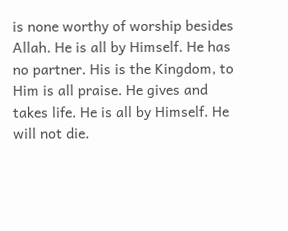is none worthy of worship besides Allah. He is all by Himself. He has no partner. His is the Kingdom, to Him is all praise. He gives and takes life. He is all by Himself. He will not die.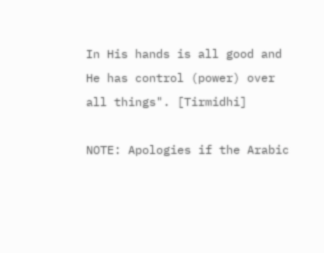In His hands is all good and He has control (power) over all things". [Tirmidhi]

NOTE: Apologies if the Arabic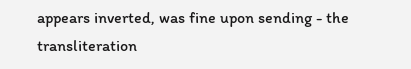appears inverted, was fine upon sending - the transliteration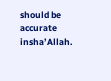should be accurate insha’Allah.